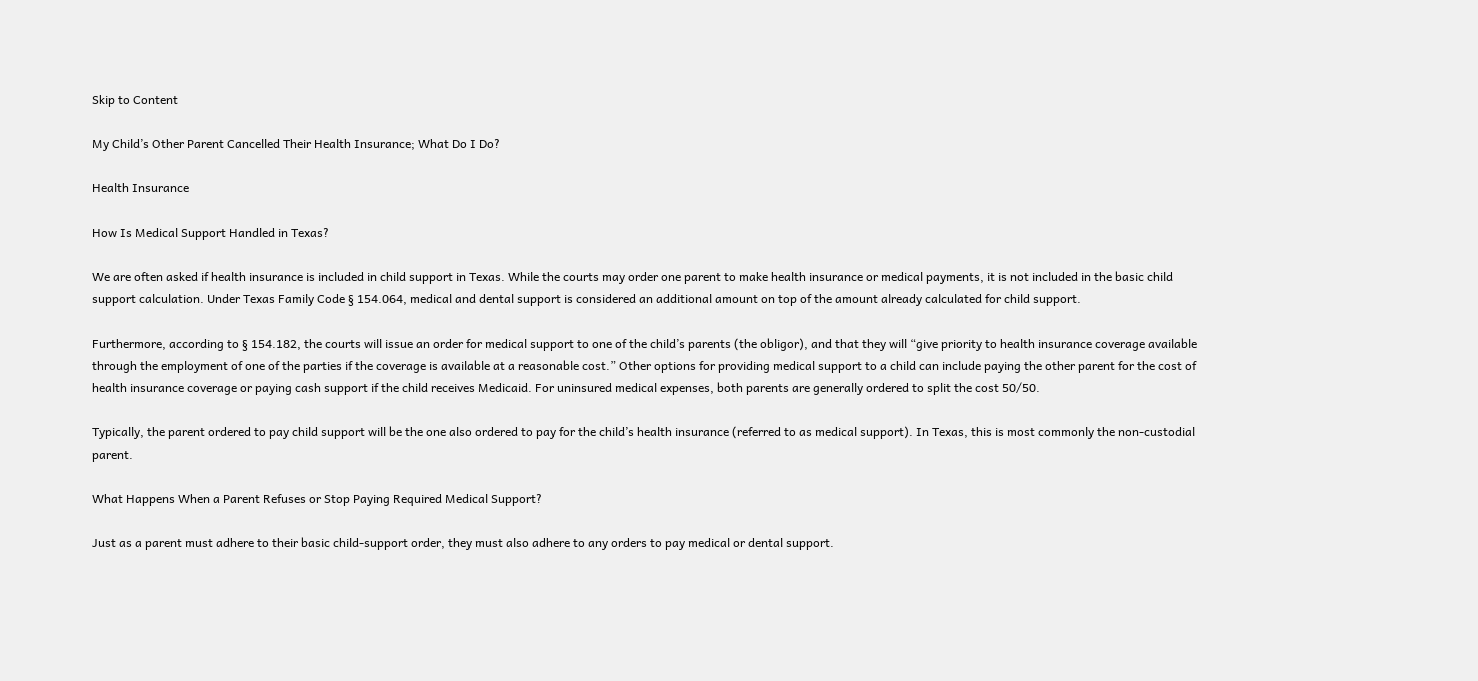Skip to Content

My Child’s Other Parent Cancelled Their Health Insurance; What Do I Do?

Health Insurance

How Is Medical Support Handled in Texas?

We are often asked if health insurance is included in child support in Texas. While the courts may order one parent to make health insurance or medical payments, it is not included in the basic child support calculation. Under Texas Family Code § 154.064, medical and dental support is considered an additional amount on top of the amount already calculated for child support.

Furthermore, according to § 154.182, the courts will issue an order for medical support to one of the child’s parents (the obligor), and that they will “give priority to health insurance coverage available through the employment of one of the parties if the coverage is available at a reasonable cost.” Other options for providing medical support to a child can include paying the other parent for the cost of health insurance coverage or paying cash support if the child receives Medicaid. For uninsured medical expenses, both parents are generally ordered to split the cost 50/50.

Typically, the parent ordered to pay child support will be the one also ordered to pay for the child’s health insurance (referred to as medical support). In Texas, this is most commonly the non-custodial parent.

What Happens When a Parent Refuses or Stop Paying Required Medical Support?

Just as a parent must adhere to their basic child-support order, they must also adhere to any orders to pay medical or dental support.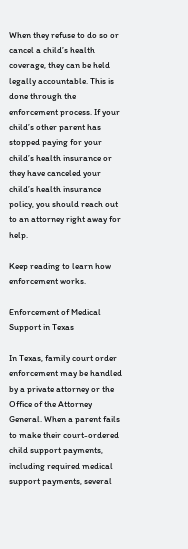When they refuse to do so or cancel a child’s health coverage, they can be held legally accountable. This is done through the enforcement process. If your child’s other parent has stopped paying for your child’s health insurance or they have canceled your child’s health insurance policy, you should reach out to an attorney right away for help.

Keep reading to learn how enforcement works.

Enforcement of Medical Support in Texas

In Texas, family court order enforcement may be handled by a private attorney or the Office of the Attorney General. When a parent fails to make their court-ordered child support payments, including required medical support payments, several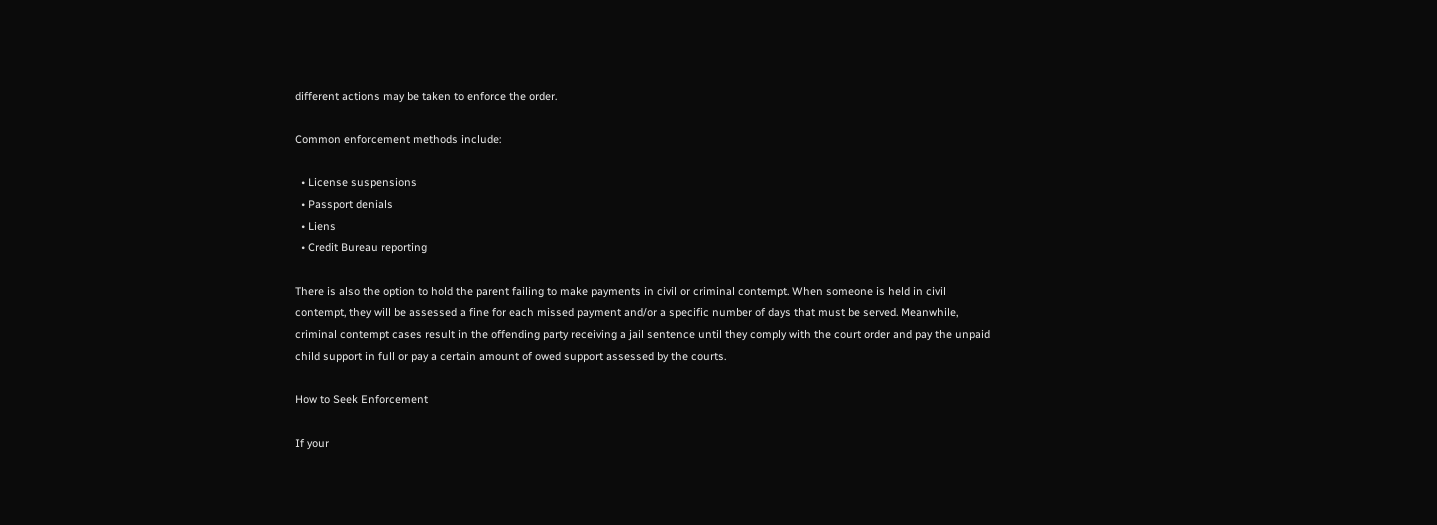different actions may be taken to enforce the order.

Common enforcement methods include:

  • License suspensions
  • Passport denials
  • Liens
  • Credit Bureau reporting

There is also the option to hold the parent failing to make payments in civil or criminal contempt. When someone is held in civil contempt, they will be assessed a fine for each missed payment and/or a specific number of days that must be served. Meanwhile, criminal contempt cases result in the offending party receiving a jail sentence until they comply with the court order and pay the unpaid child support in full or pay a certain amount of owed support assessed by the courts.

How to Seek Enforcement

If your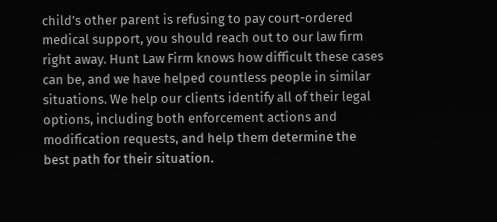child’s other parent is refusing to pay court-ordered medical support, you should reach out to our law firm right away. Hunt Law Firm knows how difficult these cases can be, and we have helped countless people in similar situations. We help our clients identify all of their legal options, including both enforcement actions and modification requests, and help them determine the best path for their situation.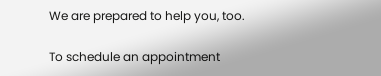We are prepared to help you, too.

To schedule an appointment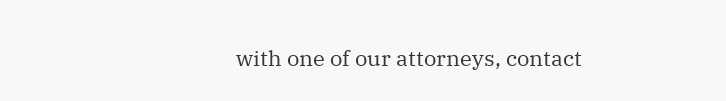with one of our attorneys, contact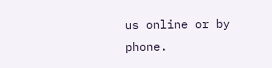us online or by phone.